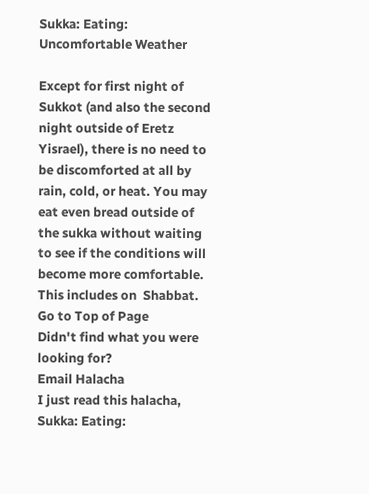Sukka: Eating: Uncomfortable Weather

Except for first night of Sukkot (and also the second night outside of Eretz Yisrael), there is no need to be discomforted at all by rain, cold, or heat. You may eat even bread outside of the sukka without waiting to see if the conditions will become more comfortable. This includes on  Shabbat.
Go to Top of Page
Didn't find what you were looking for?
Email Halacha
I just read this halacha, Sukka: Eating: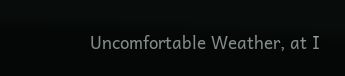Uncomfortable Weather, at I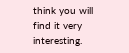think you will find it very interesting.